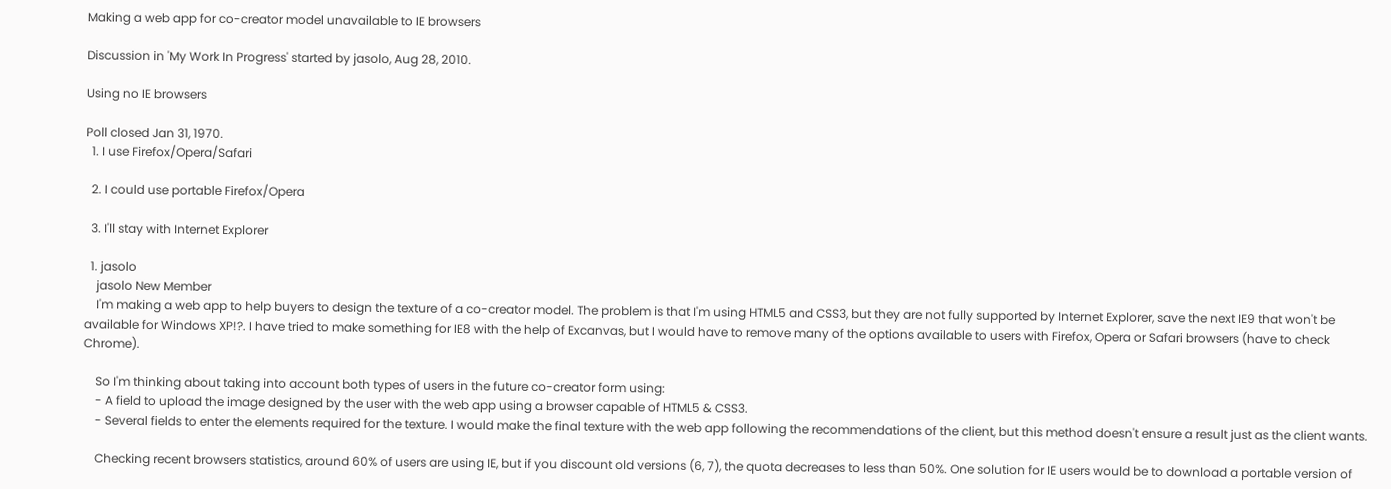Making a web app for co-creator model unavailable to IE browsers

Discussion in 'My Work In Progress' started by jasolo, Aug 28, 2010.

Using no IE browsers

Poll closed Jan 31, 1970.
  1. I use Firefox/Opera/Safari

  2. I could use portable Firefox/Opera

  3. I'll stay with Internet Explorer

  1. jasolo
    jasolo New Member
    I'm making a web app to help buyers to design the texture of a co-creator model. The problem is that I'm using HTML5 and CSS3, but they are not fully supported by Internet Explorer, save the next IE9 that won't be available for Windows XP!?. I have tried to make something for IE8 with the help of Excanvas, but I would have to remove many of the options available to users with Firefox, Opera or Safari browsers (have to check Chrome).

    So I'm thinking about taking into account both types of users in the future co-creator form using:
    - A field to upload the image designed by the user with the web app using a browser capable of HTML5 & CSS3.
    - Several fields to enter the elements required for the texture. I would make the final texture with the web app following the recommendations of the client, but this method doesn't ensure a result just as the client wants.

    Checking recent browsers statistics, around 60% of users are using IE, but if you discount old versions (6, 7), the quota decreases to less than 50%. One solution for IE users would be to download a portable version of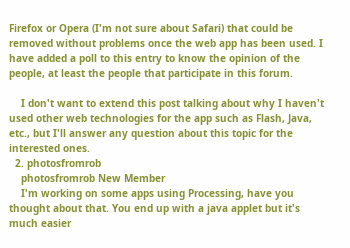Firefox or Opera (I'm not sure about Safari) that could be removed without problems once the web app has been used. I have added a poll to this entry to know the opinion of the people, at least the people that participate in this forum.

    I don't want to extend this post talking about why I haven't used other web technologies for the app such as Flash, Java, etc., but I'll answer any question about this topic for the interested ones.
  2. photosfromrob
    photosfromrob New Member
    I'm working on some apps using Processing, have you thought about that. You end up with a java applet but it's much easier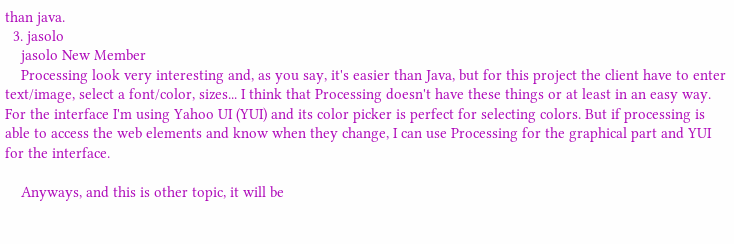than java.
  3. jasolo
    jasolo New Member
    Processing look very interesting and, as you say, it's easier than Java, but for this project the client have to enter text/image, select a font/color, sizes... I think that Processing doesn't have these things or at least in an easy way. For the interface I'm using Yahoo UI (YUI) and its color picker is perfect for selecting colors. But if processing is able to access the web elements and know when they change, I can use Processing for the graphical part and YUI for the interface.

    Anyways, and this is other topic, it will be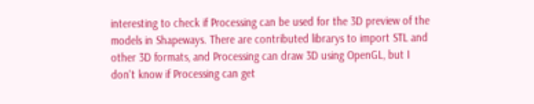interesting to check if Processing can be used for the 3D preview of the models in Shapeways. There are contributed librarys to import STL and other 3D formats, and Processing can draw 3D using OpenGL, but I don't know if Processing can get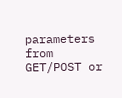parameters from GET/POST or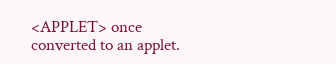<APPLET> once converted to an applet.